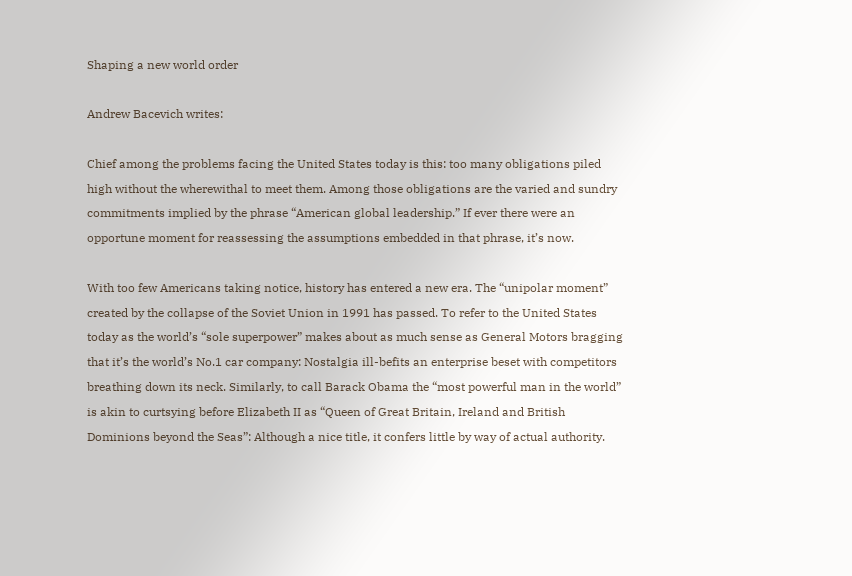Shaping a new world order

Andrew Bacevich writes:

Chief among the problems facing the United States today is this: too many obligations piled high without the wherewithal to meet them. Among those obligations are the varied and sundry commitments implied by the phrase “American global leadership.” If ever there were an opportune moment for reassessing the assumptions embedded in that phrase, it’s now.

With too few Americans taking notice, history has entered a new era. The “unipolar moment” created by the collapse of the Soviet Union in 1991 has passed. To refer to the United States today as the world’s “sole superpower” makes about as much sense as General Motors bragging that it’s the world’s No.1 car company: Nostalgia ill-befits an enterprise beset with competitors breathing down its neck. Similarly, to call Barack Obama the “most powerful man in the world” is akin to curtsying before Elizabeth II as “Queen of Great Britain, Ireland and British Dominions beyond the Seas”: Although a nice title, it confers little by way of actual authority.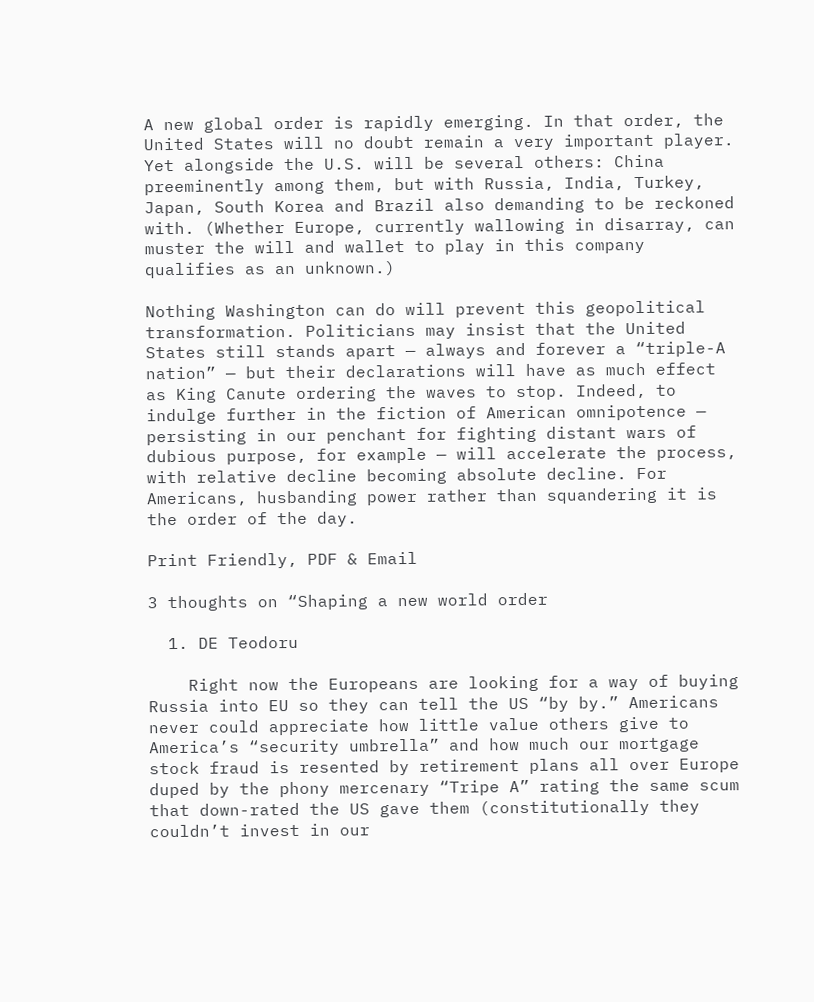A new global order is rapidly emerging. In that order, the United States will no doubt remain a very important player. Yet alongside the U.S. will be several others: China preeminently among them, but with Russia, India, Turkey, Japan, South Korea and Brazil also demanding to be reckoned with. (Whether Europe, currently wallowing in disarray, can muster the will and wallet to play in this company qualifies as an unknown.)

Nothing Washington can do will prevent this geopolitical transformation. Politicians may insist that the United States still stands apart — always and forever a “triple-A nation” — but their declarations will have as much effect as King Canute ordering the waves to stop. Indeed, to indulge further in the fiction of American omnipotence — persisting in our penchant for fighting distant wars of dubious purpose, for example — will accelerate the process, with relative decline becoming absolute decline. For Americans, husbanding power rather than squandering it is the order of the day.

Print Friendly, PDF & Email

3 thoughts on “Shaping a new world order

  1. DE Teodoru

    Right now the Europeans are looking for a way of buying Russia into EU so they can tell the US “by by.” Americans never could appreciate how little value others give to America’s “security umbrella” and how much our mortgage stock fraud is resented by retirement plans all over Europe duped by the phony mercenary “Tripe A” rating the same scum that down-rated the US gave them (constitutionally they couldn’t invest in our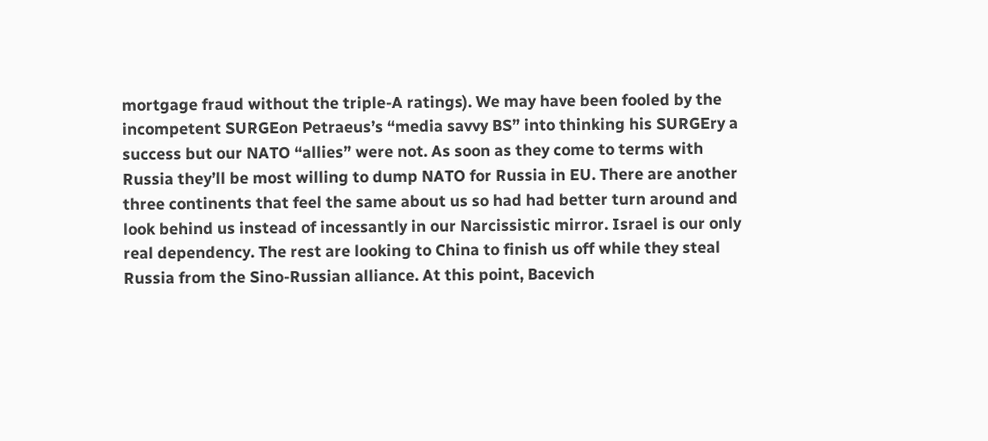mortgage fraud without the triple-A ratings). We may have been fooled by the incompetent SURGEon Petraeus’s “media savvy BS” into thinking his SURGEry a success but our NATO “allies” were not. As soon as they come to terms with Russia they’ll be most willing to dump NATO for Russia in EU. There are another three continents that feel the same about us so had had better turn around and look behind us instead of incessantly in our Narcissistic mirror. Israel is our only real dependency. The rest are looking to China to finish us off while they steal Russia from the Sino-Russian alliance. At this point, Bacevich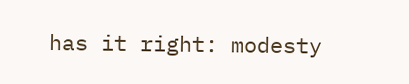has it right: modesty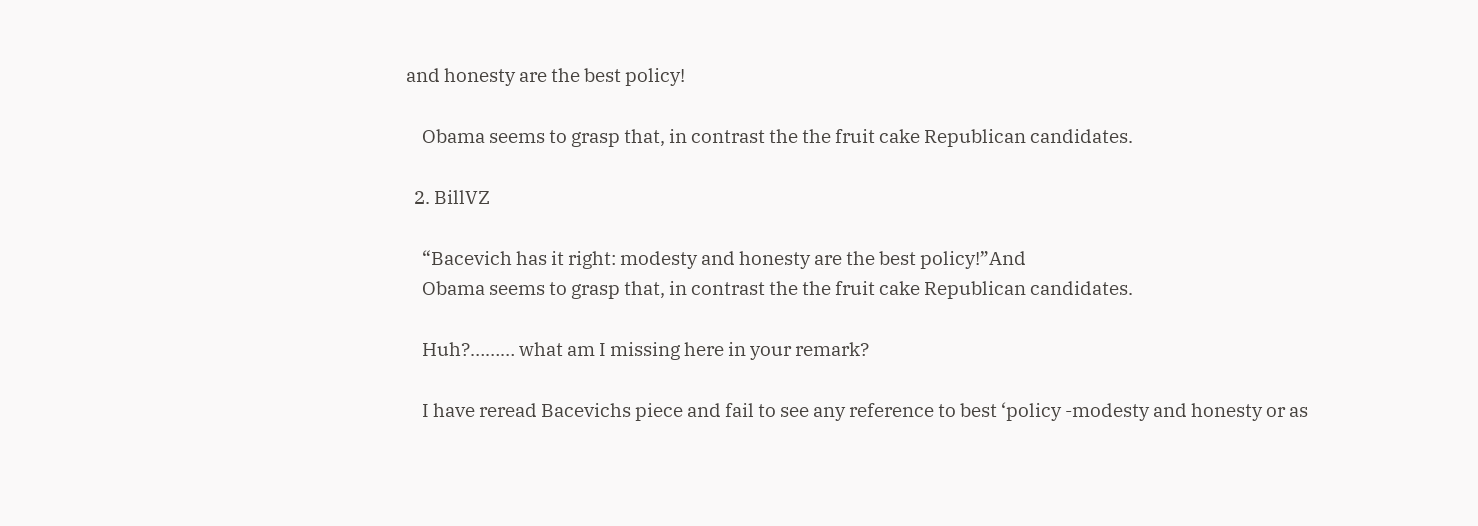and honesty are the best policy!

    Obama seems to grasp that, in contrast the the fruit cake Republican candidates.

  2. BillVZ

    “Bacevich has it right: modesty and honesty are the best policy!”And
    Obama seems to grasp that, in contrast the the fruit cake Republican candidates.

    Huh?……… what am I missing here in your remark?

    I have reread Bacevichs piece and fail to see any reference to best ‘policy -modesty and honesty or as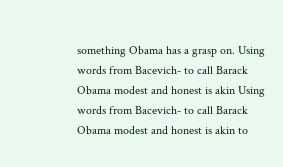something Obama has a grasp on. Using words from Bacevich- to call Barack Obama modest and honest is akin Using words from Bacevich- to call Barack Obama modest and honest is akin to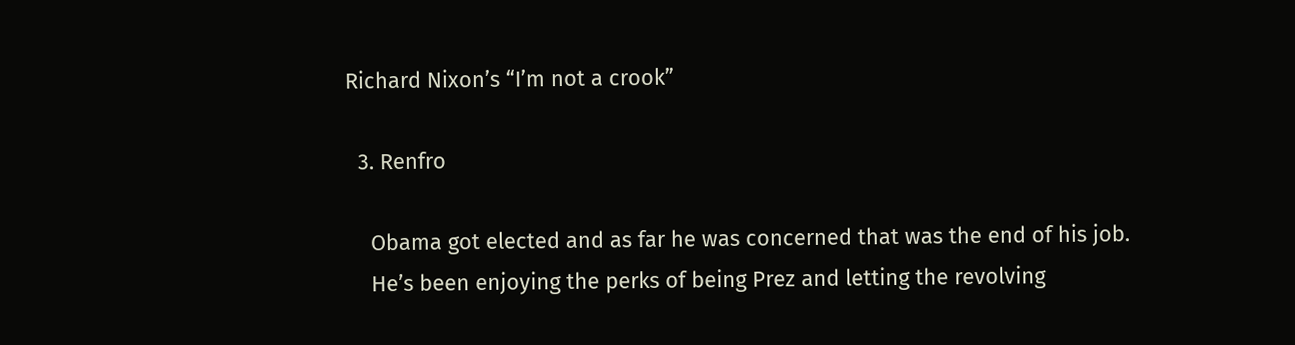Richard Nixon’s “I’m not a crook”

  3. Renfro

    Obama got elected and as far he was concerned that was the end of his job.
    He’s been enjoying the perks of being Prez and letting the revolving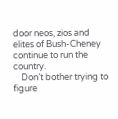door neos, zios and elites of Bush-Cheney continue to run the country.
    Don’t bother trying to figure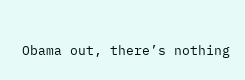Obama out, there’s nothing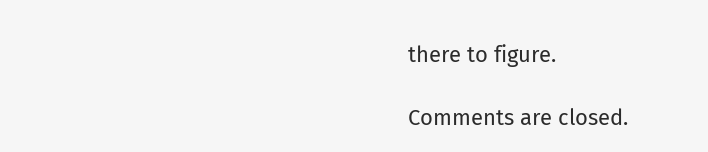there to figure.

Comments are closed.